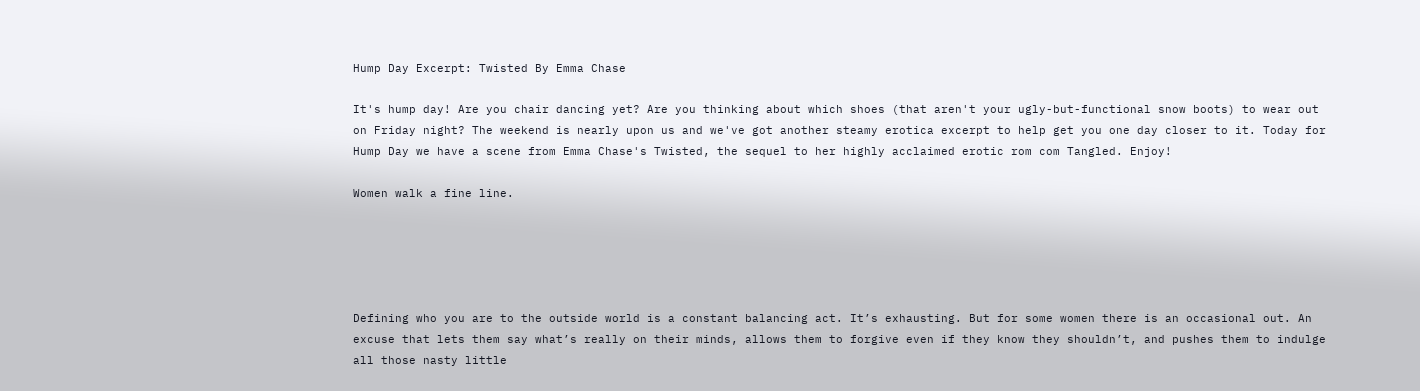Hump Day Excerpt: Twisted By Emma Chase

It's hump day! Are you chair dancing yet? Are you thinking about which shoes (that aren't your ugly-but-functional snow boots) to wear out on Friday night? The weekend is nearly upon us and we've got another steamy erotica excerpt to help get you one day closer to it. Today for Hump Day we have a scene from Emma Chase's Twisted, the sequel to her highly acclaimed erotic rom com Tangled. Enjoy!

Women walk a fine line.





Defining who you are to the outside world is a constant balancing act. It’s exhausting. But for some women there is an occasional out. An excuse that lets them say what’s really on their minds, allows them to forgive even if they know they shouldn’t, and pushes them to indulge all those nasty little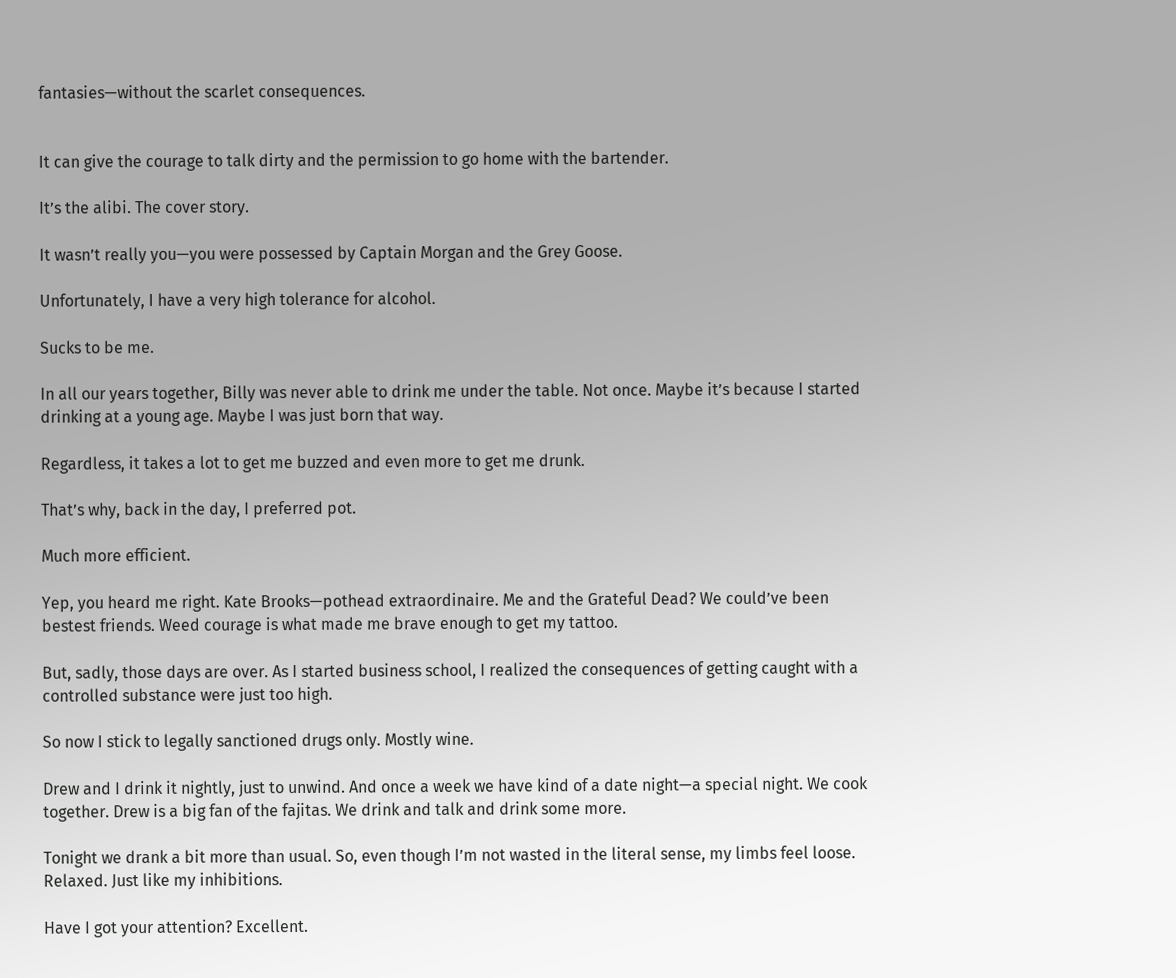fantasies—without the scarlet consequences.


It can give the courage to talk dirty and the permission to go home with the bartender.

It’s the alibi. The cover story.

It wasn’t really you—you were possessed by Captain Morgan and the Grey Goose.

Unfortunately, I have a very high tolerance for alcohol.

Sucks to be me.

In all our years together, Billy was never able to drink me under the table. Not once. Maybe it’s because I started drinking at a young age. Maybe I was just born that way.

Regardless, it takes a lot to get me buzzed and even more to get me drunk.

That’s why, back in the day, I preferred pot.

Much more efficient.

Yep, you heard me right. Kate Brooks—pothead extraordinaire. Me and the Grateful Dead? We could’ve been bestest friends. Weed courage is what made me brave enough to get my tattoo.

But, sadly, those days are over. As I started business school, I realized the consequences of getting caught with a controlled substance were just too high.

So now I stick to legally sanctioned drugs only. Mostly wine.

Drew and I drink it nightly, just to unwind. And once a week we have kind of a date night—a special night. We cook together. Drew is a big fan of the fajitas. We drink and talk and drink some more.

Tonight we drank a bit more than usual. So, even though I’m not wasted in the literal sense, my limbs feel loose. Relaxed. Just like my inhibitions.

Have I got your attention? Excellent.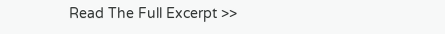Read The Full Excerpt >>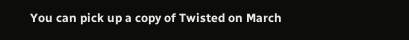You can pick up a copy of Twisted on March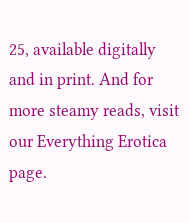25, available digitally and in print. And for more steamy reads, visit our Everything Erotica page.